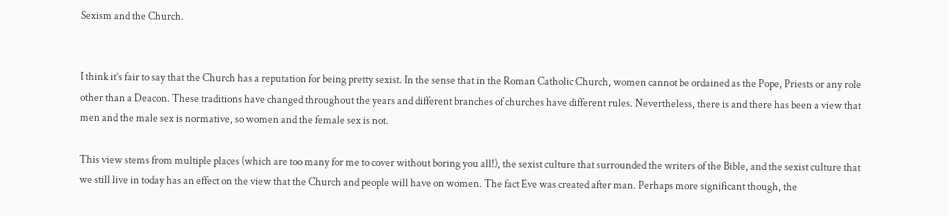Sexism and the Church.


I think it’s fair to say that the Church has a reputation for being pretty sexist. In the sense that in the Roman Catholic Church, women cannot be ordained as the Pope, Priests or any role other than a Deacon. These traditions have changed throughout the years and different branches of churches have different rules. Nevertheless, there is and there has been a view that men and the male sex is normative, so women and the female sex is not.

This view stems from multiple places (which are too many for me to cover without boring you all!), the sexist culture that surrounded the writers of the Bible, and the sexist culture that we still live in today has an effect on the view that the Church and people will have on women. The fact Eve was created after man. Perhaps more significant though, the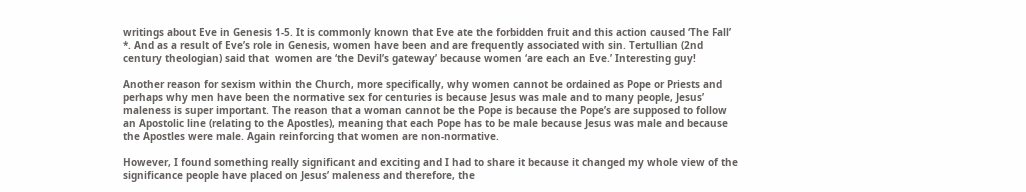writings about Eve in Genesis 1-5. It is commonly known that Eve ate the forbidden fruit and this action caused ‘The Fall’ *. And as a result of Eve’s role in Genesis, women have been and are frequently associated with sin. Tertullian (2nd century theologian) said that  women are ‘the Devil’s gateway’ because women ‘are each an Eve.’ Interesting guy!

Another reason for sexism within the Church, more specifically, why women cannot be ordained as Pope or Priests and perhaps why men have been the normative sex for centuries is because Jesus was male and to many people, Jesus’ maleness is super important. The reason that a woman cannot be the Pope is because the Pope’s are supposed to follow an Apostolic line (relating to the Apostles), meaning that each Pope has to be male because Jesus was male and because the Apostles were male. Again reinforcing that women are non-normative.

However, I found something really significant and exciting and I had to share it because it changed my whole view of the significance people have placed on Jesus’ maleness and therefore, the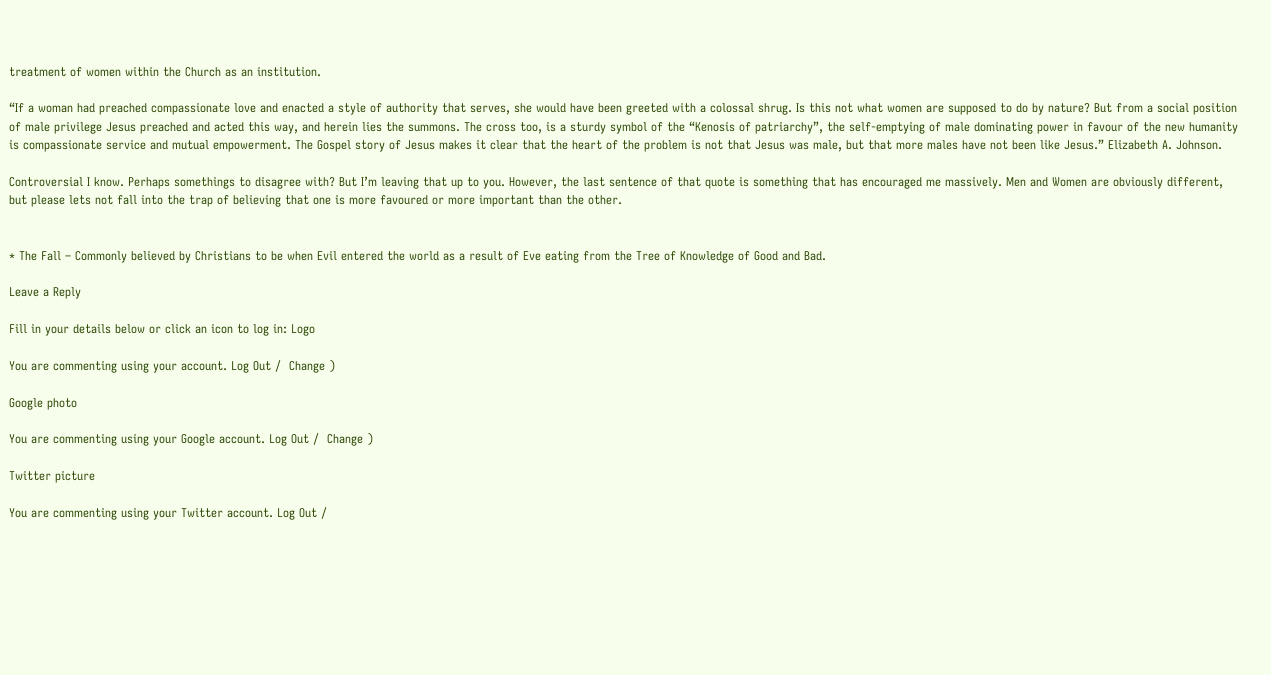treatment of women within the Church as an institution.

“If a woman had preached compassionate love and enacted a style of authority that serves, she would have been greeted with a colossal shrug. Is this not what women are supposed to do by nature? But from a social position of male privilege Jesus preached and acted this way, and herein lies the summons. The cross too, is a sturdy symbol of the “Kenosis of patriarchy”, the self-emptying of male dominating power in favour of the new humanity is compassionate service and mutual empowerment. The Gospel story of Jesus makes it clear that the heart of the problem is not that Jesus was male, but that more males have not been like Jesus.” Elizabeth A. Johnson.

Controversial I know. Perhaps somethings to disagree with? But I’m leaving that up to you. However, the last sentence of that quote is something that has encouraged me massively. Men and Women are obviously different, but please lets not fall into the trap of believing that one is more favoured or more important than the other.


* The Fall – Commonly believed by Christians to be when Evil entered the world as a result of Eve eating from the Tree of Knowledge of Good and Bad.

Leave a Reply

Fill in your details below or click an icon to log in: Logo

You are commenting using your account. Log Out /  Change )

Google photo

You are commenting using your Google account. Log Out /  Change )

Twitter picture

You are commenting using your Twitter account. Log Out /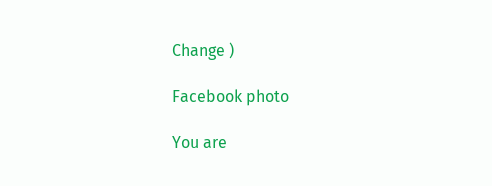Change )

Facebook photo

You are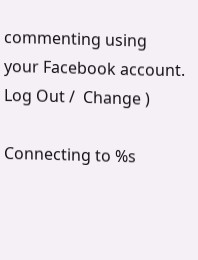commenting using your Facebook account. Log Out /  Change )

Connecting to %s